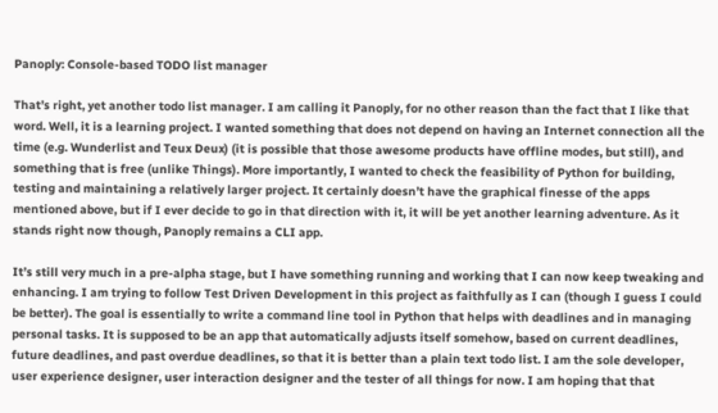Panoply: Console-based TODO list manager

That’s right, yet another todo list manager. I am calling it Panoply, for no other reason than the fact that I like that word. Well, it is a learning project. I wanted something that does not depend on having an Internet connection all the time (e.g. Wunderlist and Teux Deux) (it is possible that those awesome products have offline modes, but still), and something that is free (unlike Things). More importantly, I wanted to check the feasibility of Python for building, testing and maintaining a relatively larger project. It certainly doesn’t have the graphical finesse of the apps mentioned above, but if I ever decide to go in that direction with it, it will be yet another learning adventure. As it stands right now though, Panoply remains a CLI app.

It’s still very much in a pre-alpha stage, but I have something running and working that I can now keep tweaking and enhancing. I am trying to follow Test Driven Development in this project as faithfully as I can (though I guess I could be better). The goal is essentially to write a command line tool in Python that helps with deadlines and in managing personal tasks. It is supposed to be an app that automatically adjusts itself somehow, based on current deadlines, future deadlines, and past overdue deadlines, so that it is better than a plain text todo list. I am the sole developer, user experience designer, user interaction designer and the tester of all things for now. I am hoping that that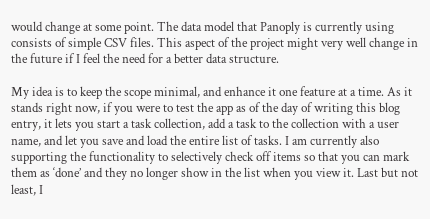would change at some point. The data model that Panoply is currently using consists of simple CSV files. This aspect of the project might very well change in the future if I feel the need for a better data structure.

My idea is to keep the scope minimal, and enhance it one feature at a time. As it stands right now, if you were to test the app as of the day of writing this blog entry, it lets you start a task collection, add a task to the collection with a user name, and let you save and load the entire list of tasks. I am currently also supporting the functionality to selectively check off items so that you can mark them as ‘done’ and they no longer show in the list when you view it. Last but not least, I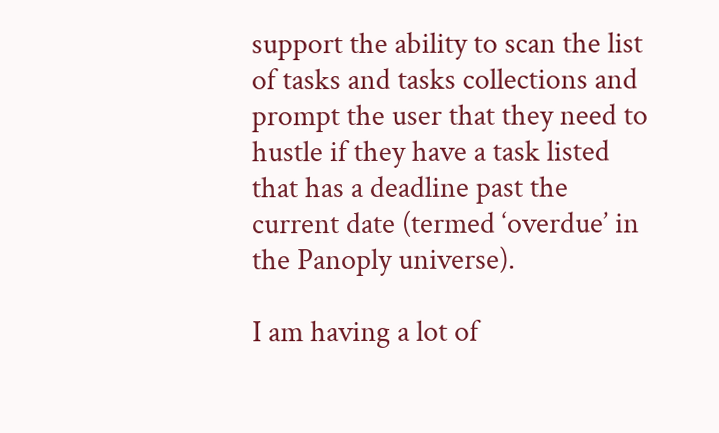support the ability to scan the list of tasks and tasks collections and prompt the user that they need to hustle if they have a task listed that has a deadline past the current date (termed ‘overdue’ in the Panoply universe).

I am having a lot of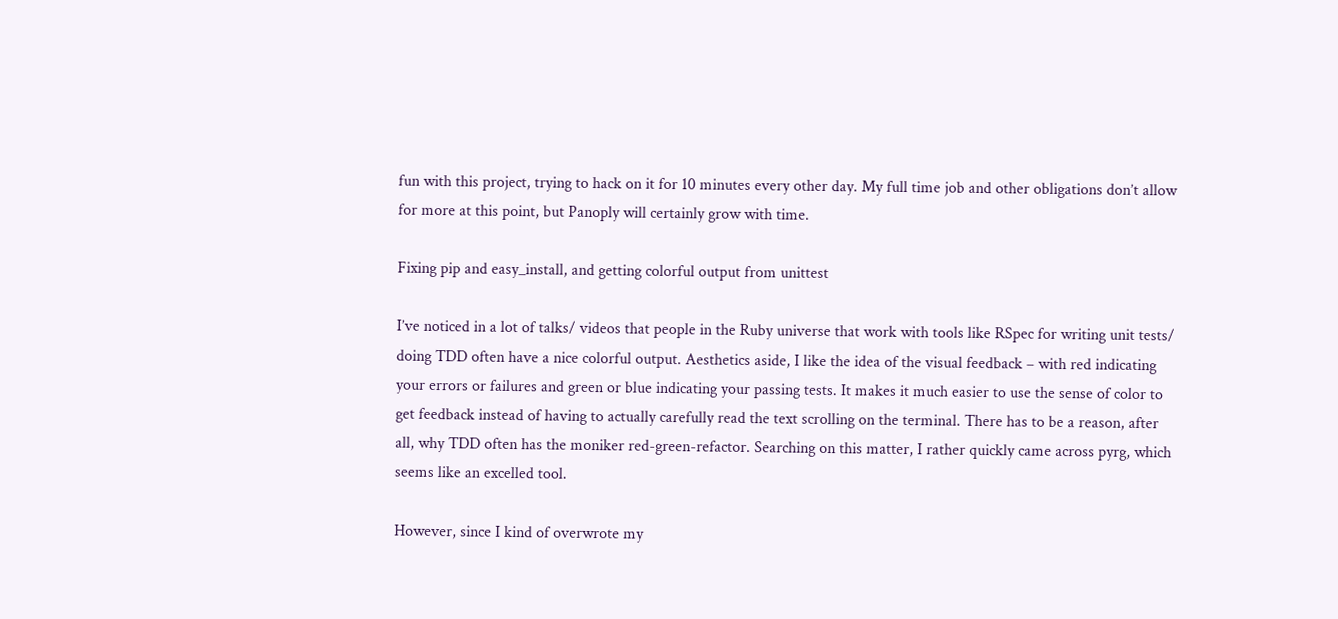fun with this project, trying to hack on it for 10 minutes every other day. My full time job and other obligations don’t allow for more at this point, but Panoply will certainly grow with time.

Fixing pip and easy_install, and getting colorful output from unittest

I’ve noticed in a lot of talks/ videos that people in the Ruby universe that work with tools like RSpec for writing unit tests/ doing TDD often have a nice colorful output. Aesthetics aside, I like the idea of the visual feedback – with red indicating your errors or failures and green or blue indicating your passing tests. It makes it much easier to use the sense of color to get feedback instead of having to actually carefully read the text scrolling on the terminal. There has to be a reason, after all, why TDD often has the moniker red-green-refactor. Searching on this matter, I rather quickly came across pyrg, which seems like an excelled tool.

However, since I kind of overwrote my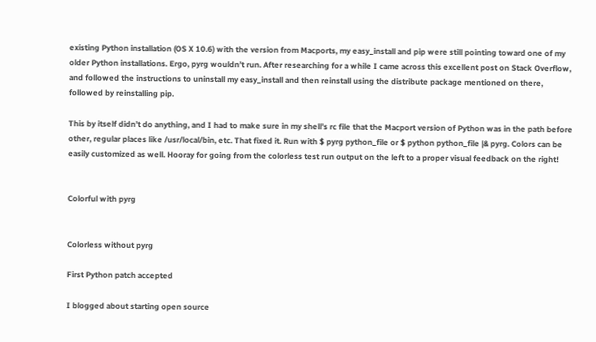existing Python installation (OS X 10.6) with the version from Macports, my easy_install and pip were still pointing toward one of my older Python installations. Ergo, pyrg wouldn’t run. After researching for a while I came across this excellent post on Stack Overflow, and followed the instructions to uninstall my easy_install and then reinstall using the distribute package mentioned on there, followed by reinstalling pip.

This by itself didn’t do anything, and I had to make sure in my shell’s rc file that the Macport version of Python was in the path before other, regular places like /usr/local/bin, etc. That fixed it. Run with $ pyrg python_file or $ python python_file |& pyrg. Colors can be easily customized as well. Hooray for going from the colorless test run output on the left to a proper visual feedback on the right!


Colorful with pyrg


Colorless without pyrg

First Python patch accepted

I blogged about starting open source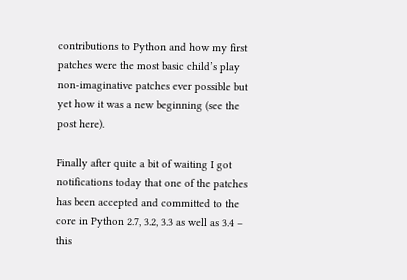contributions to Python and how my first patches were the most basic child’s play non-imaginative patches ever possible but yet how it was a new beginning (see the post here).

Finally after quite a bit of waiting I got notifications today that one of the patches has been accepted and committed to the core in Python 2.7, 3.2, 3.3 as well as 3.4 – this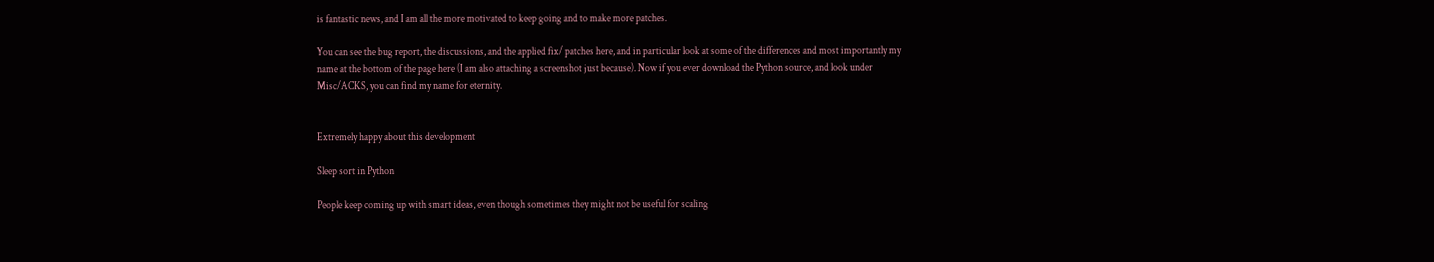is fantastic news, and I am all the more motivated to keep going and to make more patches.

You can see the bug report, the discussions, and the applied fix/ patches here, and in particular look at some of the differences and most importantly my name at the bottom of the page here (I am also attaching a screenshot just because). Now if you ever download the Python source, and look under Misc/ACKS, you can find my name for eternity.


Extremely happy about this development

Sleep sort in Python

People keep coming up with smart ideas, even though sometimes they might not be useful for scaling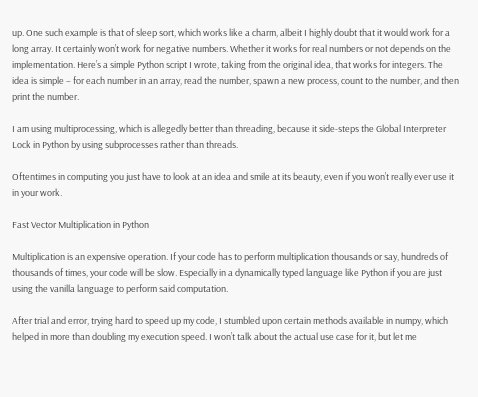up. One such example is that of sleep sort, which works like a charm, albeit I highly doubt that it would work for a long array. It certainly won’t work for negative numbers. Whether it works for real numbers or not depends on the implementation. Here’s a simple Python script I wrote, taking from the original idea, that works for integers. The idea is simple – for each number in an array, read the number, spawn a new process, count to the number, and then print the number.

I am using multiprocessing, which is allegedly better than threading, because it side-steps the Global Interpreter Lock in Python by using subprocesses rather than threads.

Oftentimes in computing you just have to look at an idea and smile at its beauty, even if you won’t really ever use it in your work.

Fast Vector Multiplication in Python

Multiplication is an expensive operation. If your code has to perform multiplication thousands or say, hundreds of thousands of times, your code will be slow. Especially in a dynamically typed language like Python if you are just using the vanilla language to perform said computation.

After trial and error, trying hard to speed up my code, I stumbled upon certain methods available in numpy, which helped in more than doubling my execution speed. I won’t talk about the actual use case for it, but let me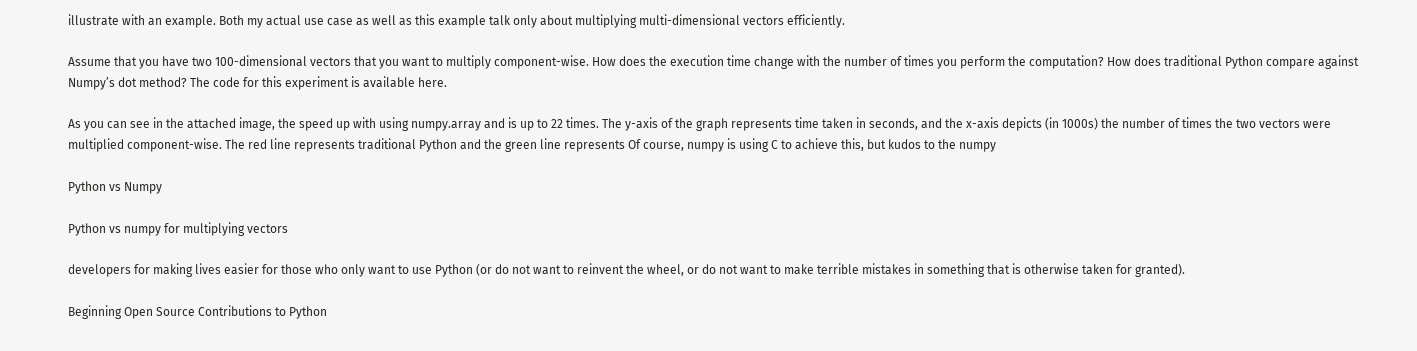illustrate with an example. Both my actual use case as well as this example talk only about multiplying multi-dimensional vectors efficiently.

Assume that you have two 100-dimensional vectors that you want to multiply component-wise. How does the execution time change with the number of times you perform the computation? How does traditional Python compare against Numpy’s dot method? The code for this experiment is available here.

As you can see in the attached image, the speed up with using numpy.array and is up to 22 times. The y-axis of the graph represents time taken in seconds, and the x-axis depicts (in 1000s) the number of times the two vectors were multiplied component-wise. The red line represents traditional Python and the green line represents Of course, numpy is using C to achieve this, but kudos to the numpy

Python vs Numpy

Python vs numpy for multiplying vectors

developers for making lives easier for those who only want to use Python (or do not want to reinvent the wheel, or do not want to make terrible mistakes in something that is otherwise taken for granted).

Beginning Open Source Contributions to Python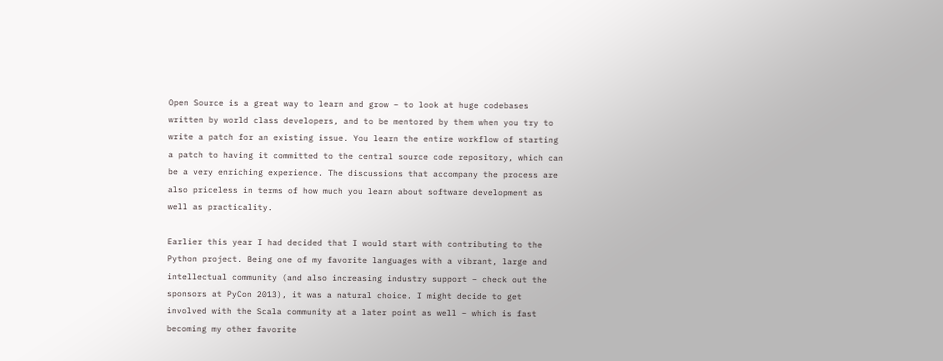Open Source is a great way to learn and grow – to look at huge codebases written by world class developers, and to be mentored by them when you try to write a patch for an existing issue. You learn the entire workflow of starting a patch to having it committed to the central source code repository, which can be a very enriching experience. The discussions that accompany the process are also priceless in terms of how much you learn about software development as well as practicality.

Earlier this year I had decided that I would start with contributing to the Python project. Being one of my favorite languages with a vibrant, large and intellectual community (and also increasing industry support – check out the sponsors at PyCon 2013), it was a natural choice. I might decide to get involved with the Scala community at a later point as well – which is fast becoming my other favorite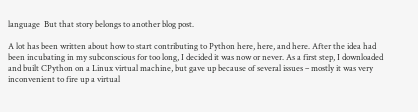language  But that story belongs to another blog post.

A lot has been written about how to start contributing to Python here, here, and here. After the idea had been incubating in my subconscious for too long, I decided it was now or never. As a first step, I downloaded and built CPython on a Linux virtual machine, but gave up because of several issues – mostly it was very inconvenient to fire up a virtual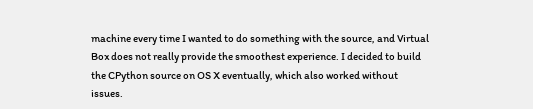machine every time I wanted to do something with the source, and Virtual Box does not really provide the smoothest experience. I decided to build the CPython source on OS X eventually, which also worked without issues.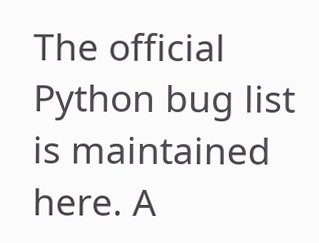The official Python bug list is maintained here. A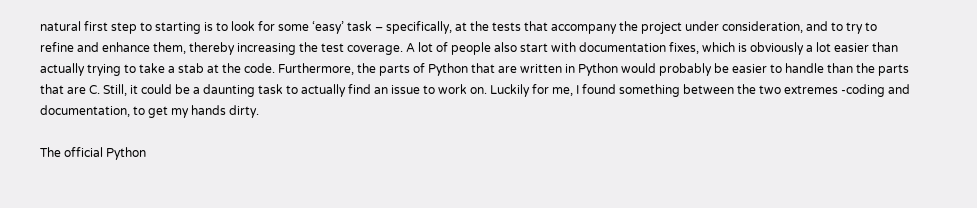natural first step to starting is to look for some ‘easy’ task – specifically, at the tests that accompany the project under consideration, and to try to refine and enhance them, thereby increasing the test coverage. A lot of people also start with documentation fixes, which is obviously a lot easier than actually trying to take a stab at the code. Furthermore, the parts of Python that are written in Python would probably be easier to handle than the parts that are C. Still, it could be a daunting task to actually find an issue to work on. Luckily for me, I found something between the two extremes -coding and documentation, to get my hands dirty.

The official Python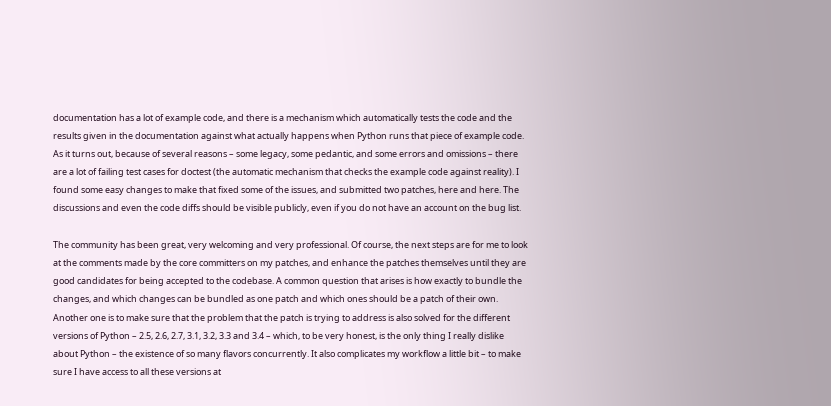documentation has a lot of example code, and there is a mechanism which automatically tests the code and the results given in the documentation against what actually happens when Python runs that piece of example code. As it turns out, because of several reasons – some legacy, some pedantic, and some errors and omissions – there are a lot of failing test cases for doctest (the automatic mechanism that checks the example code against reality). I found some easy changes to make that fixed some of the issues, and submitted two patches, here and here. The discussions and even the code diffs should be visible publicly, even if you do not have an account on the bug list.

The community has been great, very welcoming and very professional. Of course, the next steps are for me to look at the comments made by the core committers on my patches, and enhance the patches themselves until they are good candidates for being accepted to the codebase. A common question that arises is how exactly to bundle the changes, and which changes can be bundled as one patch and which ones should be a patch of their own. Another one is to make sure that the problem that the patch is trying to address is also solved for the different versions of Python – 2.5, 2.6, 2.7, 3.1, 3.2, 3.3 and 3.4 – which, to be very honest, is the only thing I really dislike about Python – the existence of so many flavors concurrently. It also complicates my workflow a little bit – to make sure I have access to all these versions at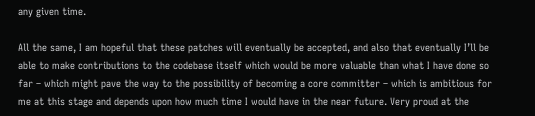any given time.

All the same, I am hopeful that these patches will eventually be accepted, and also that eventually I’ll be able to make contributions to the codebase itself which would be more valuable than what I have done so far – which might pave the way to the possibility of becoming a core committer – which is ambitious for me at this stage and depends upon how much time I would have in the near future. Very proud at the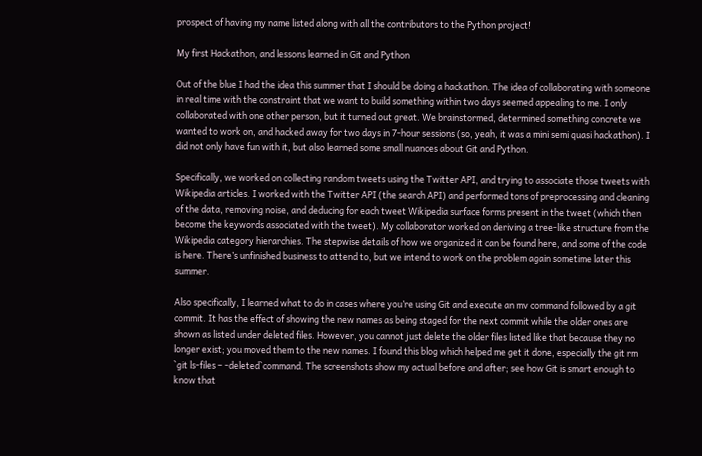prospect of having my name listed along with all the contributors to the Python project!

My first Hackathon, and lessons learned in Git and Python

Out of the blue I had the idea this summer that I should be doing a hackathon. The idea of collaborating with someone in real time with the constraint that we want to build something within two days seemed appealing to me. I only collaborated with one other person, but it turned out great. We brainstormed, determined something concrete we wanted to work on, and hacked away for two days in 7-hour sessions (so, yeah, it was a mini semi quasi hackathon). I did not only have fun with it, but also learned some small nuances about Git and Python.

Specifically, we worked on collecting random tweets using the Twitter API, and trying to associate those tweets with Wikipedia articles. I worked with the Twitter API (the search API) and performed tons of preprocessing and cleaning of the data, removing noise, and deducing for each tweet Wikipedia surface forms present in the tweet (which then become the keywords associated with the tweet). My collaborator worked on deriving a tree-like structure from the Wikipedia category hierarchies. The stepwise details of how we organized it can be found here, and some of the code is here. There’s unfinished business to attend to, but we intend to work on the problem again sometime later this summer.

Also specifically, I learned what to do in cases where you’re using Git and execute an mv command followed by a git commit. It has the effect of showing the new names as being staged for the next commit while the older ones are shown as listed under deleted files. However, you cannot just delete the older files listed like that because they no longer exist; you moved them to the new names. I found this blog which helped me get it done, especially the git rm `git ls-files – -deleted`command. The screenshots show my actual before and after; see how Git is smart enough to know that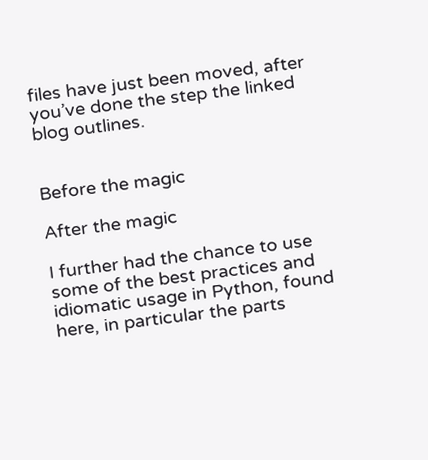files have just been moved, after you’ve done the step the linked blog outlines.


Before the magic

After the magic

I further had the chance to use some of the best practices and idiomatic usage in Python, found here, in particular the parts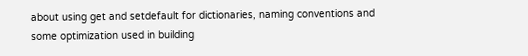about using get and setdefault for dictionaries, naming conventions and some optimization used in building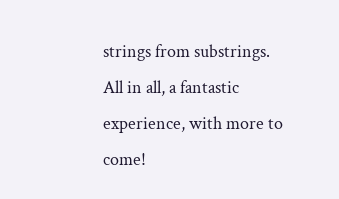strings from substrings. All in all, a fantastic experience, with more to come!